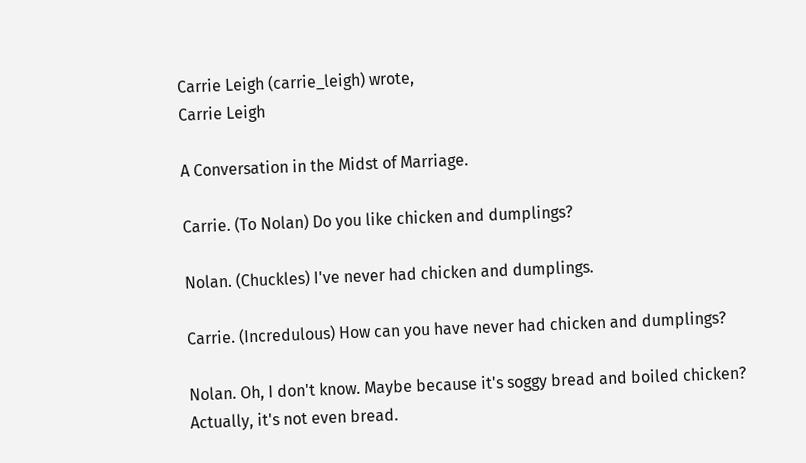Carrie Leigh (carrie_leigh) wrote,
Carrie Leigh

A Conversation in the Midst of Marriage.

Carrie. (To Nolan) Do you like chicken and dumplings?

Nolan. (Chuckles) I've never had chicken and dumplings.

Carrie. (Incredulous) How can you have never had chicken and dumplings?

Nolan. Oh, I don't know. Maybe because it's soggy bread and boiled chicken? Actually, it's not even bread.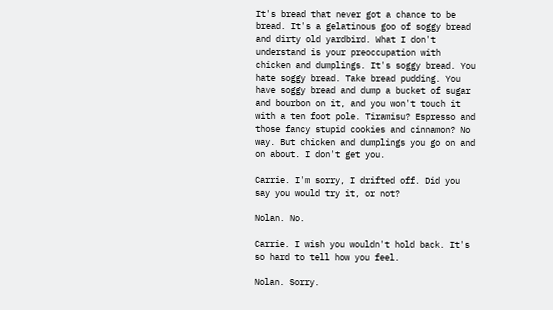It's bread that never got a chance to be bread. It's a gelatinous goo of soggy bread and dirty old yardbird. What I don't understand is your preoccupation with chicken and dumplings. It's soggy bread. You hate soggy bread. Take bread pudding. You have soggy bread and dump a bucket of sugar and bourbon on it, and you won't touch it with a ten foot pole. Tiramisu? Espresso and those fancy stupid cookies and cinnamon? No way. But chicken and dumplings you go on and on about. I don't get you.

Carrie. I'm sorry, I drifted off. Did you say you would try it, or not?

Nolan. No.

Carrie. I wish you wouldn't hold back. It's so hard to tell how you feel.

Nolan. Sorry.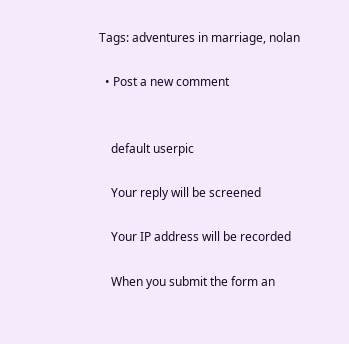Tags: adventures in marriage, nolan

  • Post a new comment


    default userpic

    Your reply will be screened

    Your IP address will be recorded

    When you submit the form an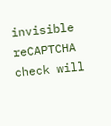invisible reCAPTCHA check will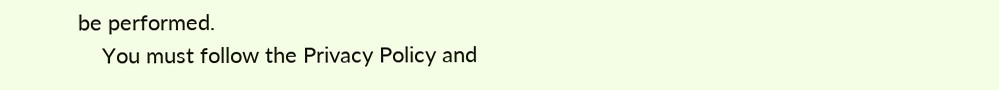be performed.
    You must follow the Privacy Policy and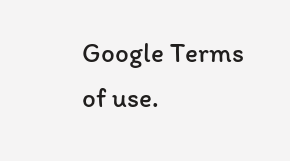Google Terms of use.